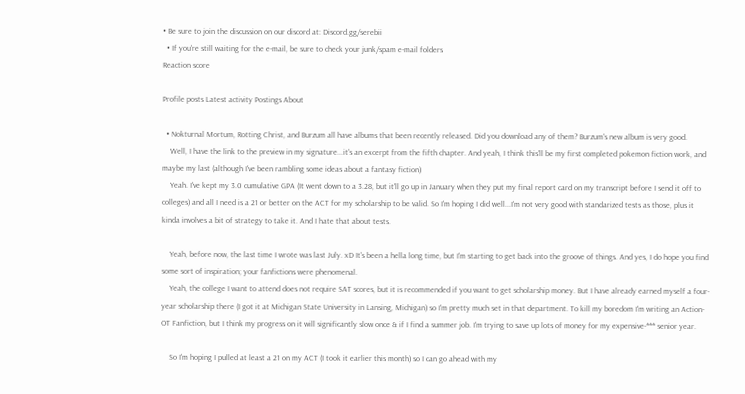• Be sure to join the discussion on our discord at: Discord.gg/serebii
  • If you're still waiting for the e-mail, be sure to check your junk/spam e-mail folders
Reaction score

Profile posts Latest activity Postings About

  • Nokturnal Mortum, Rotting Christ, and Burzum all have albums that been recently released. Did you download any of them? Burzum's new album is very good.
    Well, I have the link to the preview in my signature...it's an excerpt from the fifth chapter. And yeah, I think this'll be my first completed pokemon fiction work, and maybe my last (although I've been rambling some ideas about a fantasy fiction)
    Yeah. I've kept my 3.0 cumulative GPA (It went down to a 3.28, but it'll go up in January when they put my final report card on my transcript before I send it off to colleges) and all I need is a 21 or better on the ACT for my scholarship to be valid. So I'm hoping I did well...I'm not very good with standarized tests as those, plus it kinda involves a bit of strategy to take it. And I hate that about tests.

    Yeah, before now, the last time I wrote was last July. xD It's been a hella long time, but I'm starting to get back into the groove of things. And yes, I do hope you find some sort of inspiration; your fanfictions were phenomenal.
    Yeah, the college I want to attend does not require SAT scores, but it is recommended if you want to get scholarship money. But I have already earned myself a four-year scholarship there (I got it at Michigan State University in Lansing, Michigan) so I'm pretty much set in that department. To kill my boredom I'm writing an Action-OT Fanfiction, but I think my progress on it will significantly slow once & if I find a summer job. I'm trying to save up lots of money for my expensive-*** senior year.

    So I'm hoping I pulled at least a 21 on my ACT (I took it earlier this month) so I can go ahead with my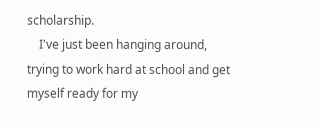scholarship.
    I've just been hanging around, trying to work hard at school and get myself ready for my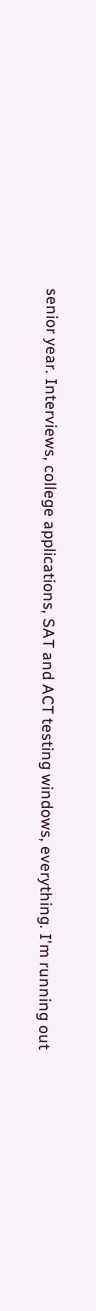senior year. Interviews, college applications, SAT and ACT testing windows, everything. I'm running out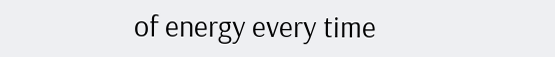of energy every time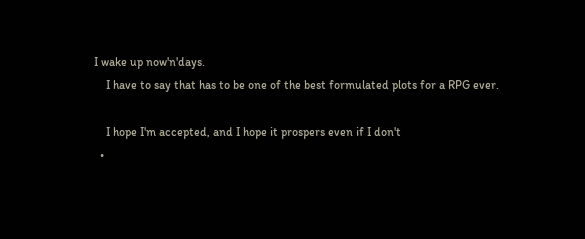I wake up now'n'days.
    I have to say that has to be one of the best formulated plots for a RPG ever.

    I hope I'm accepted, and I hope it prospers even if I don't
  •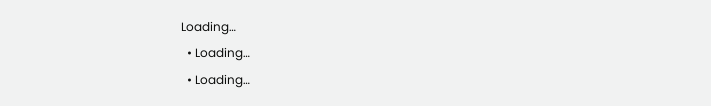Loading…
  • Loading…
  • Loading…